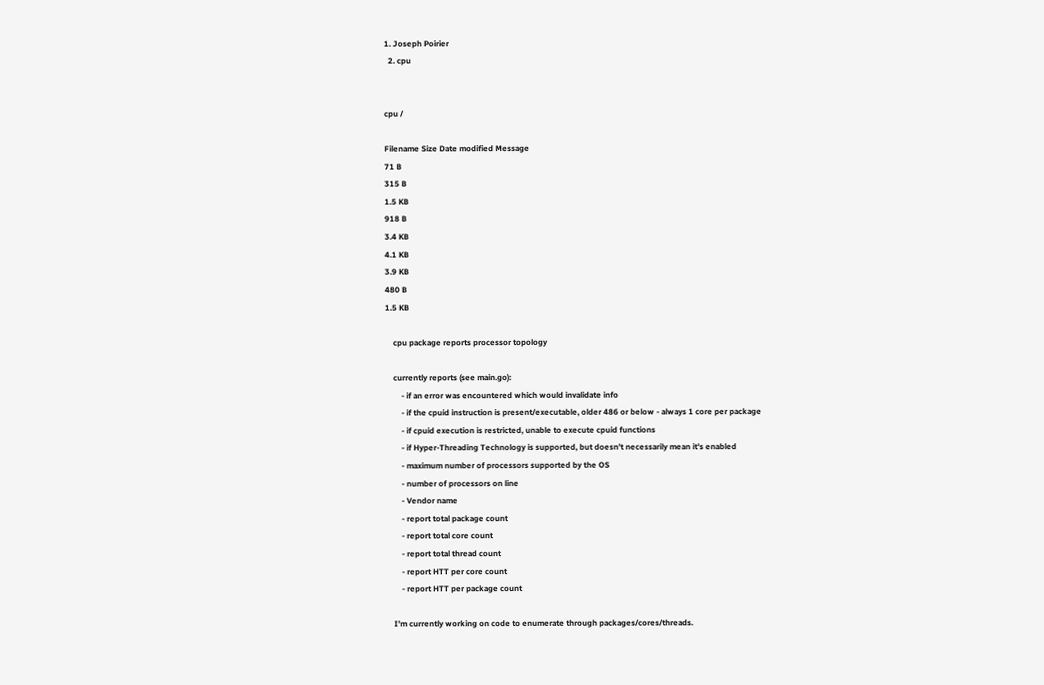1. Joseph Poirier
  2. cpu


cpu /

Filename Size Date modified Message
71 B
315 B
1.5 KB
918 B
3.4 KB
4.1 KB
3.9 KB
480 B
1.5 KB

    cpu package reports processor topology

    currently reports (see main.go):
        - if an error was encountered which would invalidate info
        - if the cpuid instruction is present/executable, older 486 or below - always 1 core per package
        - if cpuid execution is restricted, unable to execute cpuid functions
        - if Hyper-Threading Technology is supported, but doesn't necessarily mean it's enabled
        - maximum number of processors supported by the OS
        - number of processors on line
        - Vendor name
        - report total package count
        - report total core count
        - report total thread count
        - report HTT per core count
        - report HTT per package count

    I'm currently working on code to enumerate through packages/cores/threads.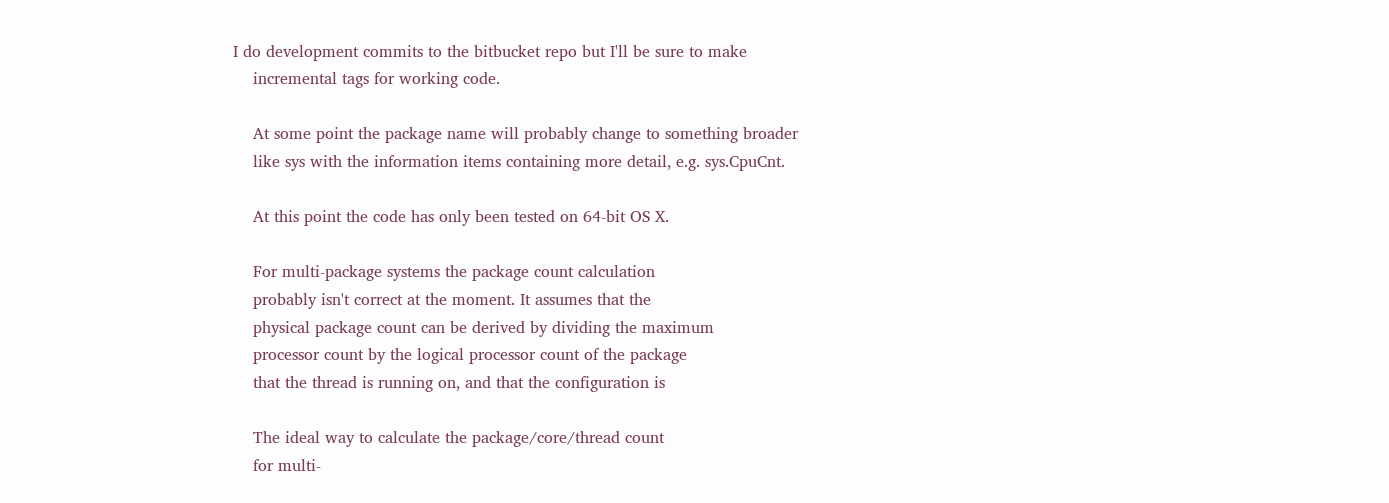I do development commits to the bitbucket repo but I'll be sure to make
    incremental tags for working code.

    At some point the package name will probably change to something broader
    like sys with the information items containing more detail, e.g. sys.CpuCnt.

    At this point the code has only been tested on 64-bit OS X.

    For multi-package systems the package count calculation
    probably isn't correct at the moment. It assumes that the
    physical package count can be derived by dividing the maximum
    processor count by the logical processor count of the package
    that the thread is running on, and that the configuration is

    The ideal way to calculate the package/core/thread count
    for multi-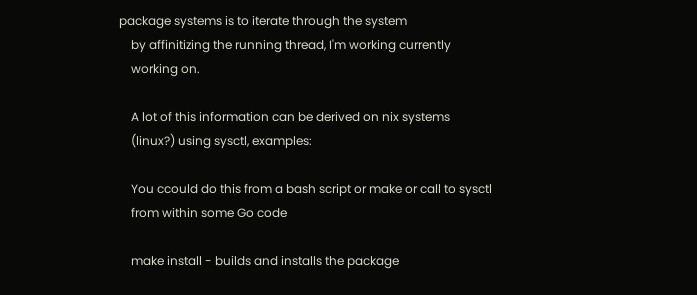package systems is to iterate through the system
    by affinitizing the running thread, I'm working currently
    working on.

    A lot of this information can be derived on nix systems
    (linux?) using sysctl, examples:

    You ccould do this from a bash script or make or call to sysctl
    from within some Go code

    make install - builds and installs the package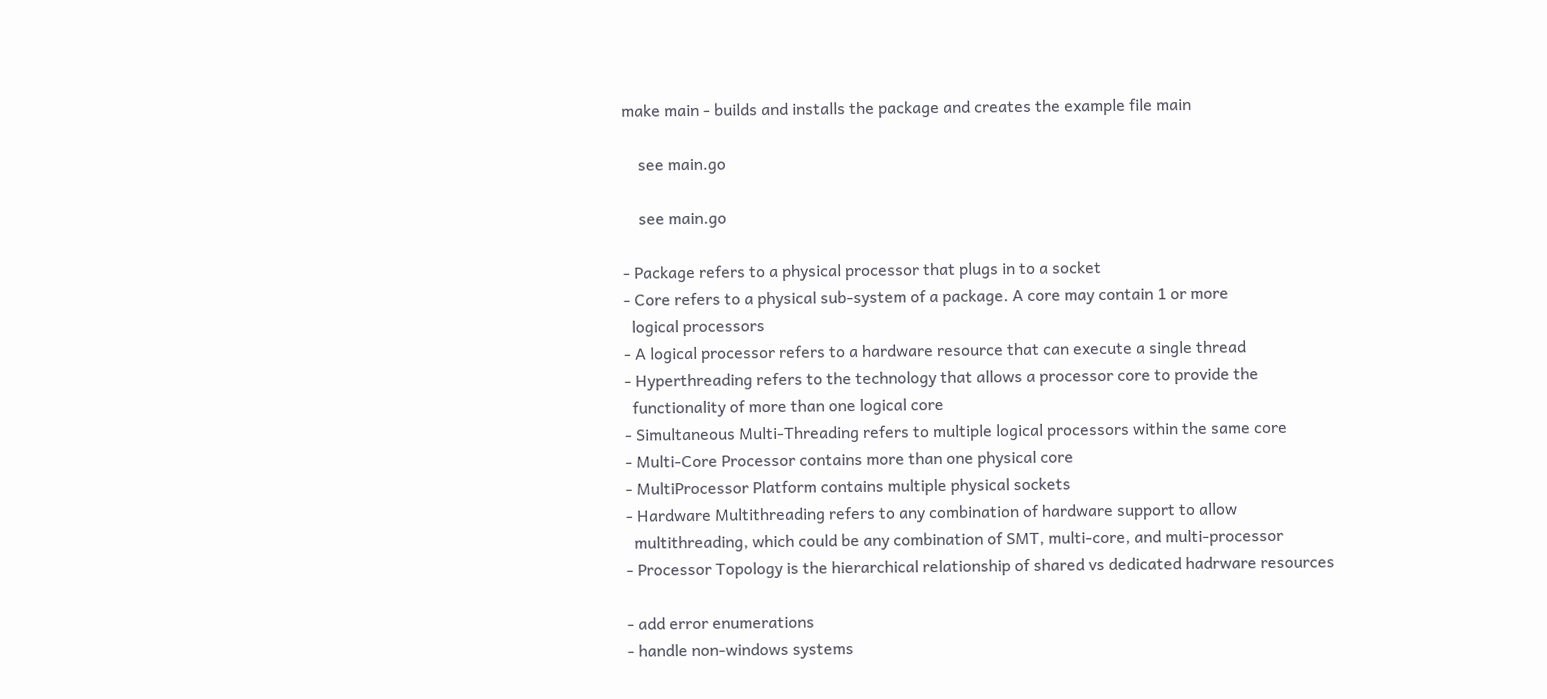make main - builds and installs the package and creates the example file main

    see main.go

    see main.go

- Package refers to a physical processor that plugs in to a socket
- Core refers to a physical sub-system of a package. A core may contain 1 or more
  logical processors
- A logical processor refers to a hardware resource that can execute a single thread
- Hyperthreading refers to the technology that allows a processor core to provide the
  functionality of more than one logical core
- Simultaneous Multi-Threading refers to multiple logical processors within the same core
- Multi-Core Processor contains more than one physical core
- MultiProcessor Platform contains multiple physical sockets
- Hardware Multithreading refers to any combination of hardware support to allow
  multithreading, which could be any combination of SMT, multi-core, and multi-processor
- Processor Topology is the hierarchical relationship of shared vs dedicated hadrware resources

- add error enumerations
- handle non-windows systems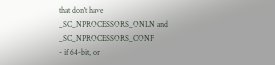that don't have _SC_NPROCESSORS_ONLN and _SC_NPROCESSORS_CONF
- if 64-bit, or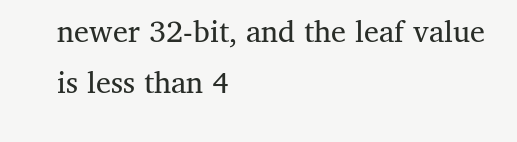newer 32-bit, and the leaf value is less than 4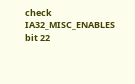check IA32_MISC_ENABLES bit 22